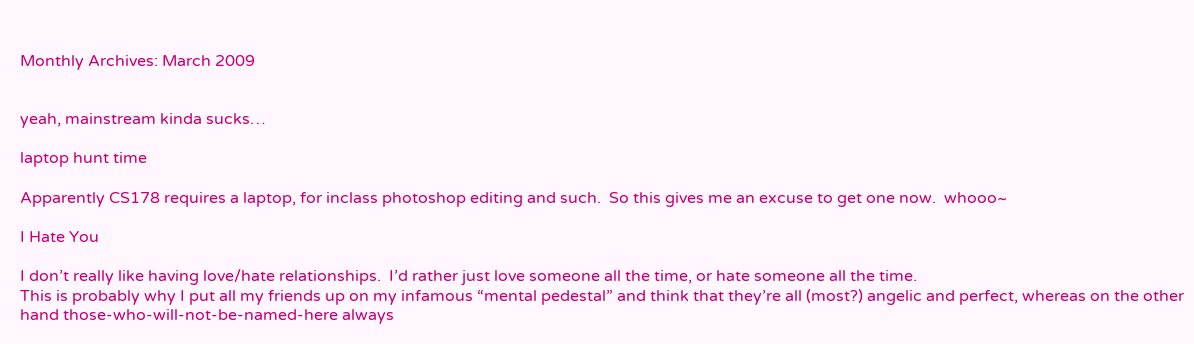Monthly Archives: March 2009


yeah, mainstream kinda sucks…

laptop hunt time

Apparently CS178 requires a laptop, for inclass photoshop editing and such.  So this gives me an excuse to get one now.  whooo~

I Hate You

I don’t really like having love/hate relationships.  I’d rather just love someone all the time, or hate someone all the time.
This is probably why I put all my friends up on my infamous “mental pedestal” and think that they’re all (most?) angelic and perfect, whereas on the other hand those-who-will-not-be-named-here always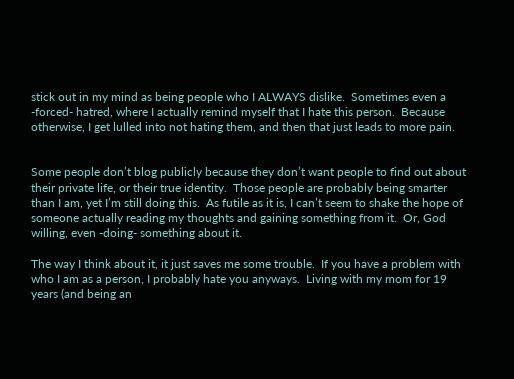stick out in my mind as being people who I ALWAYS dislike.  Sometimes even a -forced- hatred, where I actually remind myself that I hate this person.  Because otherwise, I get lulled into not hating them, and then that just leads to more pain.


Some people don’t blog publicly because they don’t want people to find out about their private life, or their true identity.  Those people are probably being smarter than I am, yet I’m still doing this.  As futile as it is, I can’t seem to shake the hope of someone actually reading my thoughts and gaining something from it.  Or, God willing, even -doing- something about it.

The way I think about it, it just saves me some trouble.  If you have a problem with who I am as a person, I probably hate you anyways.  Living with my mom for 19 years (and being an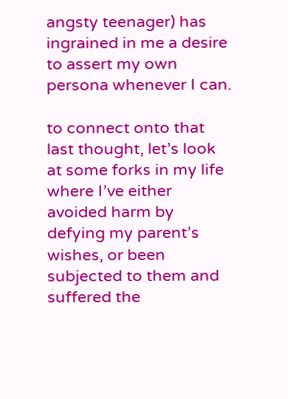angsty teenager) has ingrained in me a desire to assert my own persona whenever I can.

to connect onto that last thought, let’s look at some forks in my life where I’ve either avoided harm by defying my parent’s wishes, or been subjected to them and suffered the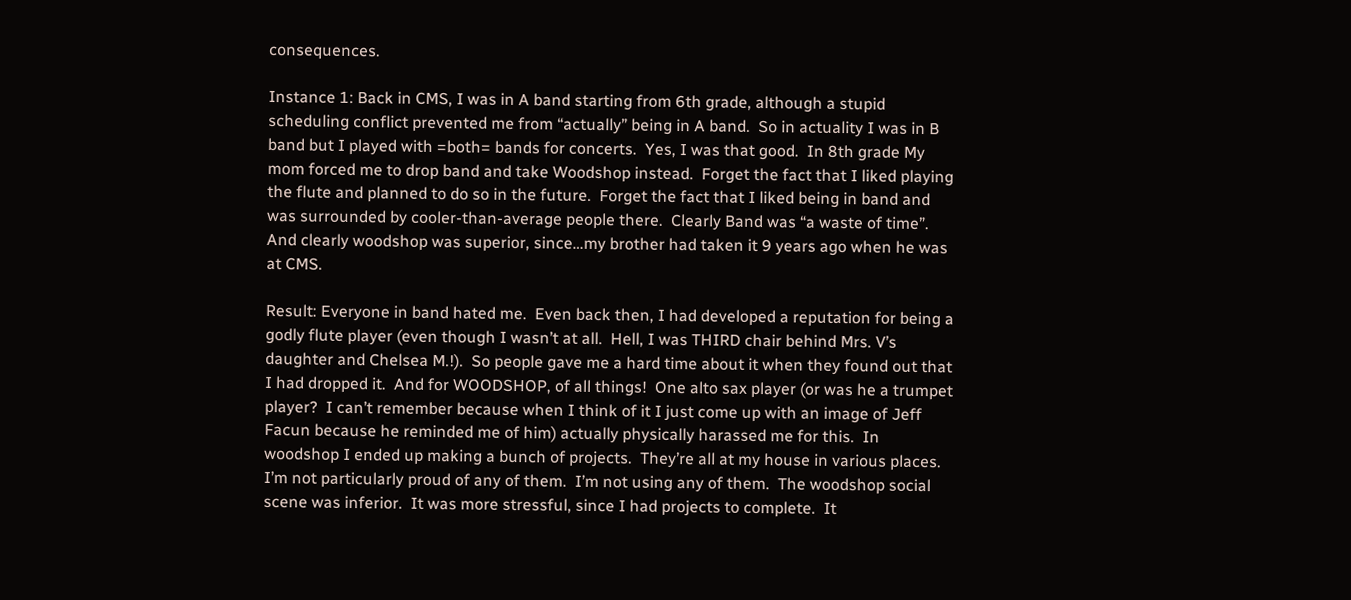consequences.

Instance 1: Back in CMS, I was in A band starting from 6th grade, although a stupid scheduling conflict prevented me from “actually” being in A band.  So in actuality I was in B band but I played with =both= bands for concerts.  Yes, I was that good.  In 8th grade My mom forced me to drop band and take Woodshop instead.  Forget the fact that I liked playing the flute and planned to do so in the future.  Forget the fact that I liked being in band and was surrounded by cooler-than-average people there.  Clearly Band was “a waste of time”.  And clearly woodshop was superior, since…my brother had taken it 9 years ago when he was at CMS.

Result: Everyone in band hated me.  Even back then, I had developed a reputation for being a godly flute player (even though I wasn’t at all.  Hell, I was THIRD chair behind Mrs. V’s daughter and Chelsea M.!).  So people gave me a hard time about it when they found out that I had dropped it.  And for WOODSHOP, of all things!  One alto sax player (or was he a trumpet player?  I can’t remember because when I think of it I just come up with an image of Jeff Facun because he reminded me of him) actually physically harassed me for this.  In woodshop I ended up making a bunch of projects.  They’re all at my house in various places.  I’m not particularly proud of any of them.  I’m not using any of them.  The woodshop social scene was inferior.  It was more stressful, since I had projects to complete.  It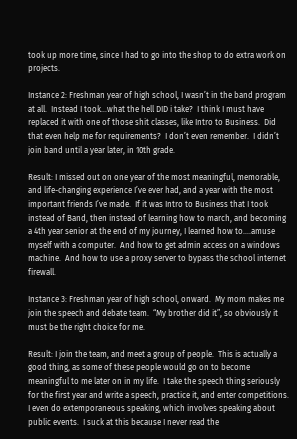took up more time, since I had to go into the shop to do extra work on projects.

Instance 2: Freshman year of high school, I wasn’t in the band program at all.  Instead I took…what the hell DID i take?  I think I must have replaced it with one of those shit classes, like Intro to Business.  Did that even help me for requirements?  I don’t even remember.  I didn’t join band until a year later, in 10th grade.

Result: I missed out on one year of the most meaningful, memorable, and life-changing experience I’ve ever had, and a year with the most important friends I’ve made.  If it was Intro to Business that I took instead of Band, then instead of learning how to march, and becoming a 4th year senior at the end of my journey, I learned how to….amuse myself with a computer.  And how to get admin access on a windows machine.  And how to use a proxy server to bypass the school internet firewall.

Instance 3: Freshman year of high school, onward.  My mom makes me join the speech and debate team.  “My brother did it”, so obviously it must be the right choice for me.

Result: I join the team, and meet a group of people.  This is actually a good thing, as some of these people would go on to become meaningful to me later on in my life.  I take the speech thing seriously for the first year and write a speech, practice it, and enter competitions.  I even do extemporaneous speaking, which involves speaking about public events.  I suck at this because I never read the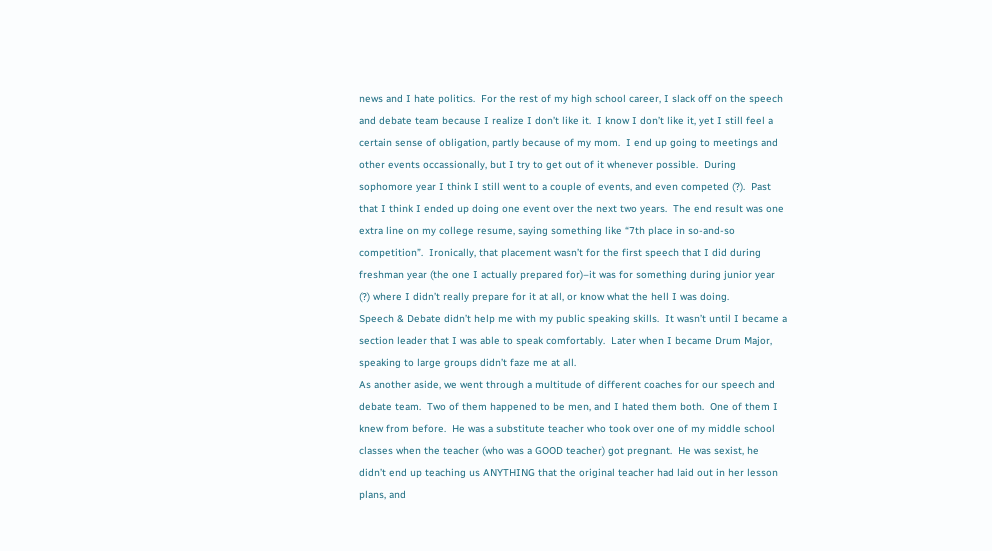news and I hate politics.  For the rest of my high school career, I slack off on the speech and debate team because I realize I don’t like it.  I know I don’t like it, yet I still feel a certain sense of obligation, partly because of my mom.  I end up going to meetings and other events occassionally, but I try to get out of it whenever possible.  During sophomore year I think I still went to a couple of events, and even competed (?).  Past that I think I ended up doing one event over the next two years.  The end result was one extra line on my college resume, saying something like “7th place in so-and-so competition”.  Ironically, that placement wasn’t for the first speech that I did during freshman year (the one I actually prepared for)–it was for something during junior year (?) where I didn’t really prepare for it at all, or know what the hell I was doing.
Speech & Debate didn’t help me with my public speaking skills.  It wasn’t until I became a section leader that I was able to speak comfortably.  Later when I became Drum Major, speaking to large groups didn’t faze me at all.
As another aside, we went through a multitude of different coaches for our speech and debate team.  Two of them happened to be men, and I hated them both.  One of them I knew from before.  He was a substitute teacher who took over one of my middle school classes when the teacher (who was a GOOD teacher) got pregnant.  He was sexist, he didn’t end up teaching us ANYTHING that the original teacher had laid out in her lesson plans, and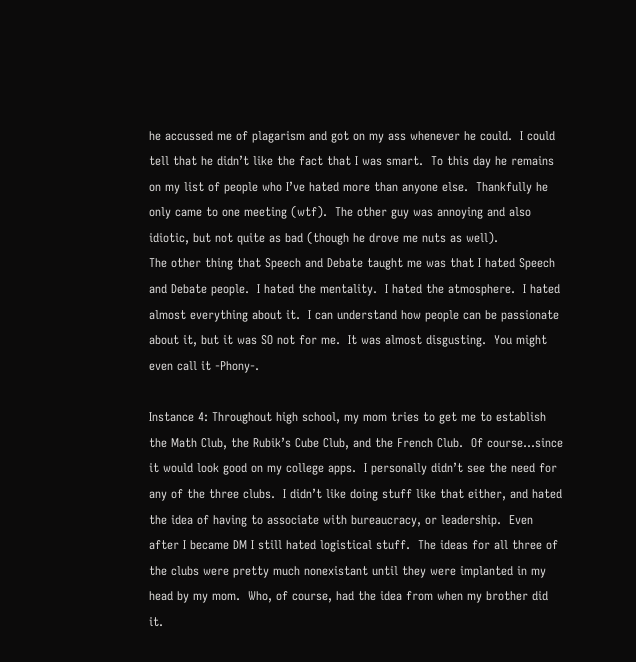he accussed me of plagarism and got on my ass whenever he could.  I could tell that he didn’t like the fact that I was smart.  To this day he remains on my list of people who I’ve hated more than anyone else.  Thankfully he only came to one meeting (wtf).  The other guy was annoying and also idiotic, but not quite as bad (though he drove me nuts as well).
The other thing that Speech and Debate taught me was that I hated Speech and Debate people.  I hated the mentality.  I hated the atmosphere.  I hated almost everything about it.  I can understand how people can be passionate about it, but it was SO not for me.  It was almost disgusting.  You might even call it -Phony-.

Instance 4: Throughout high school, my mom tries to get me to establish the Math Club, the Rubik’s Cube Club, and the French Club.  Of course…since it would look good on my college apps.  I personally didn’t see the need for any of the three clubs.  I didn’t like doing stuff like that either, and hated the idea of having to associate with bureaucracy, or leadership.  Even after I became DM I still hated logistical stuff.  The ideas for all three of the clubs were pretty much nonexistant until they were implanted in my head by my mom.  Who, of course, had the idea from when my brother did it.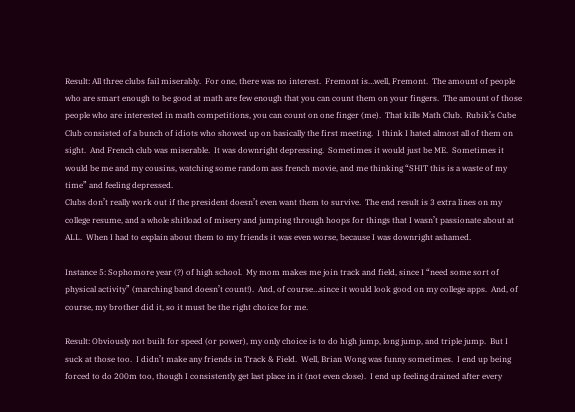Result: All three clubs fail miserably.  For one, there was no interest.  Fremont is…well, Fremont.  The amount of people who are smart enough to be good at math are few enough that you can count them on your fingers.  The amount of those people who are interested in math competitions, you can count on one finger (me).  That kills Math Club.  Rubik’s Cube Club consisted of a bunch of idiots who showed up on basically the first meeting.  I think I hated almost all of them on sight.  And French club was miserable.  It was downright depressing.  Sometimes it would just be ME.  Sometimes it would be me and my cousins, watching some random ass french movie, and me thinking “SHIT this is a waste of my time” and feeling depressed.
Clubs don’t really work out if the president doesn’t even want them to survive.  The end result is 3 extra lines on my college resume, and a whole shitload of misery and jumping through hoops for things that I wasn’t passionate about at ALL.  When I had to explain about them to my friends it was even worse, because I was downright ashamed.

Instance 5: Sophomore year (?) of high school.  My mom makes me join track and field, since I “need some sort of physical activity” (marching band doesn’t count!).  And, of course…since it would look good on my college apps.  And, of course, my brother did it, so it must be the right choice for me.

Result: Obviously not built for speed (or power), my only choice is to do high jump, long jump, and triple jump.  But I suck at those too.  I didn’t make any friends in Track & Field.  Well, Brian Wong was funny sometimes.  I end up being forced to do 200m too, though I consistently get last place in it (not even close).  I end up feeling drained after every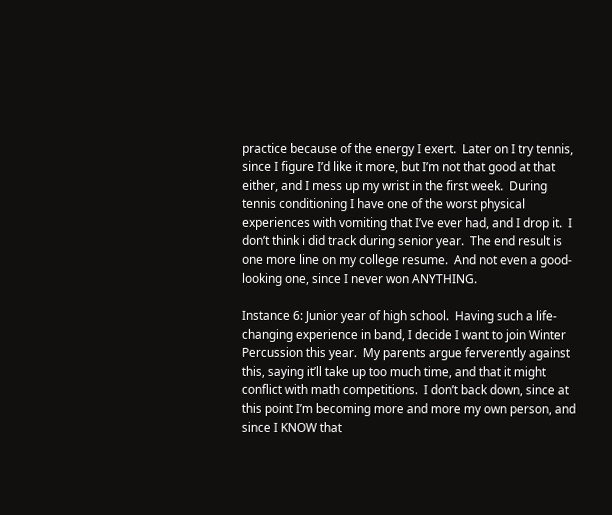practice because of the energy I exert.  Later on I try tennis, since I figure I’d like it more, but I’m not that good at that either, and I mess up my wrist in the first week.  During tennis conditioning I have one of the worst physical experiences with vomiting that I’ve ever had, and I drop it.  I don’t think i did track during senior year.  The end result is one more line on my college resume.  And not even a good-looking one, since I never won ANYTHING.

Instance 6: Junior year of high school.  Having such a life-changing experience in band, I decide I want to join Winter Percussion this year.  My parents argue ferverently against this, saying it’ll take up too much time, and that it might conflict with math competitions.  I don’t back down, since at this point I’m becoming more and more my own person, and since I KNOW that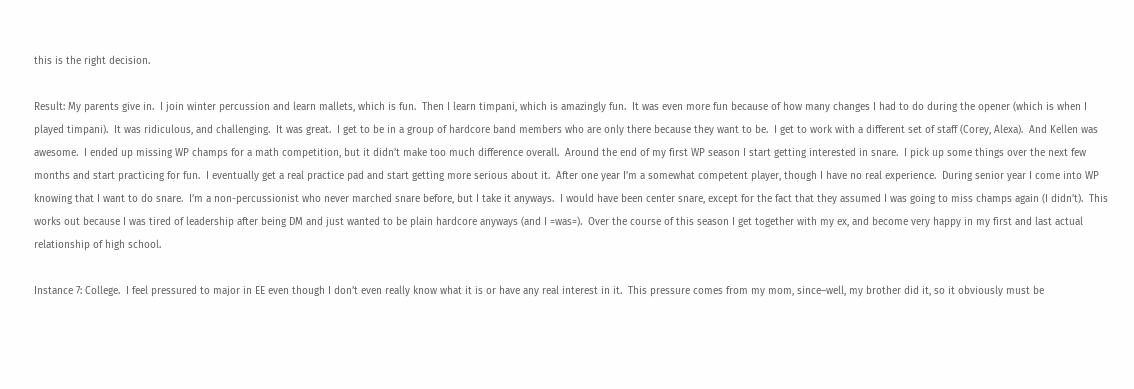this is the right decision.

Result: My parents give in.  I join winter percussion and learn mallets, which is fun.  Then I learn timpani, which is amazingly fun.  It was even more fun because of how many changes I had to do during the opener (which is when I played timpani).  It was ridiculous, and challenging.  It was great.  I get to be in a group of hardcore band members who are only there because they want to be.  I get to work with a different set of staff (Corey, Alexa).  And Kellen was awesome.  I ended up missing WP champs for a math competition, but it didn’t make too much difference overall.  Around the end of my first WP season I start getting interested in snare.  I pick up some things over the next few months and start practicing for fun.  I eventually get a real practice pad and start getting more serious about it.  After one year I’m a somewhat competent player, though I have no real experience.  During senior year I come into WP knowing that I want to do snare.  I’m a non-percussionist who never marched snare before, but I take it anyways.  I would have been center snare, except for the fact that they assumed I was going to miss champs again (I didn’t).  This works out because I was tired of leadership after being DM and just wanted to be plain hardcore anyways (and I =was=).  Over the course of this season I get together with my ex, and become very happy in my first and last actual relationship of high school.

Instance 7: College.  I feel pressured to major in EE even though I don’t even really know what it is or have any real interest in it.  This pressure comes from my mom, since–well, my brother did it, so it obviously must be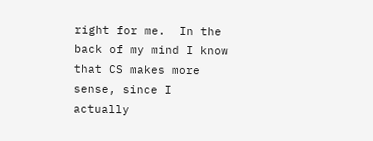right for me.  In the back of my mind I know that CS makes more sense, since I actually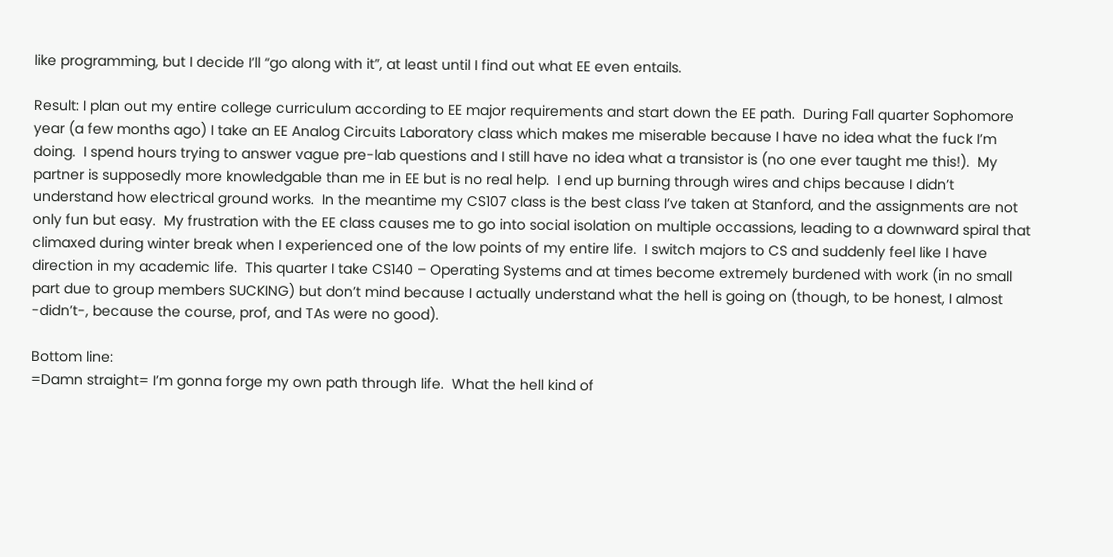like programming, but I decide I’ll “go along with it”, at least until I find out what EE even entails.

Result: I plan out my entire college curriculum according to EE major requirements and start down the EE path.  During Fall quarter Sophomore year (a few months ago) I take an EE Analog Circuits Laboratory class which makes me miserable because I have no idea what the fuck I’m doing.  I spend hours trying to answer vague pre-lab questions and I still have no idea what a transistor is (no one ever taught me this!).  My partner is supposedly more knowledgable than me in EE but is no real help.  I end up burning through wires and chips because I didn’t understand how electrical ground works.  In the meantime my CS107 class is the best class I’ve taken at Stanford, and the assignments are not only fun but easy.  My frustration with the EE class causes me to go into social isolation on multiple occassions, leading to a downward spiral that climaxed during winter break when I experienced one of the low points of my entire life.  I switch majors to CS and suddenly feel like I have direction in my academic life.  This quarter I take CS140 – Operating Systems and at times become extremely burdened with work (in no small part due to group members SUCKING) but don’t mind because I actually understand what the hell is going on (though, to be honest, I almost -didn’t-, because the course, prof, and TAs were no good).

Bottom line:
=Damn straight= I’m gonna forge my own path through life.  What the hell kind of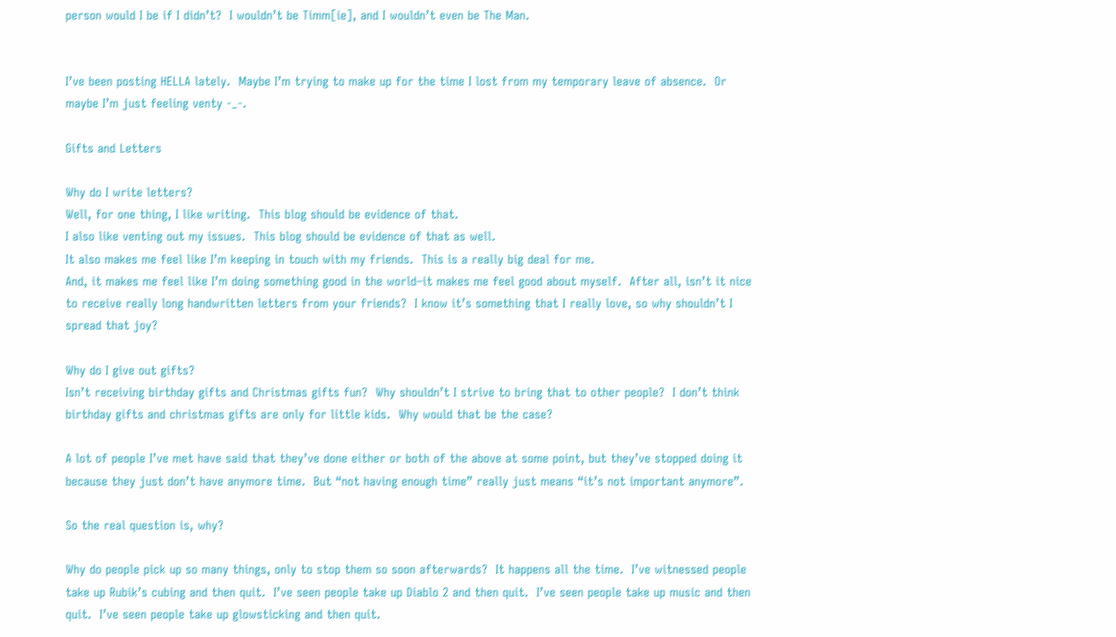person would I be if I didn’t?  I wouldn’t be Timm[ie], and I wouldn’t even be The Man.


I’ve been posting HELLA lately.  Maybe I’m trying to make up for the time I lost from my temporary leave of absence.  Or maybe I’m just feeling venty -_-.

Gifts and Letters

Why do I write letters?
Well, for one thing, I like writing.  This blog should be evidence of that.
I also like venting out my issues.  This blog should be evidence of that as well.
It also makes me feel like I’m keeping in touch with my friends.  This is a really big deal for me.
And, it makes me feel like I’m doing something good in the world–it makes me feel good about myself.  After all, isn’t it nice to receive really long handwritten letters from your friends?  I know it’s something that I really love, so why shouldn’t I spread that joy?

Why do I give out gifts?
Isn’t receiving birthday gifts and Christmas gifts fun?  Why shouldn’t I strive to bring that to other people?  I don’t think birthday gifts and christmas gifts are only for little kids.  Why would that be the case?

A lot of people I’ve met have said that they’ve done either or both of the above at some point, but they’ve stopped doing it because they just don’t have anymore time.  But “not having enough time” really just means “it’s not important anymore”.

So the real question is, why?

Why do people pick up so many things, only to stop them so soon afterwards?  It happens all the time.  I’ve witnessed people take up Rubik’s cubing and then quit.  I’ve seen people take up Diablo 2 and then quit.  I’ve seen people take up music and then quit.  I’ve seen people take up glowsticking and then quit.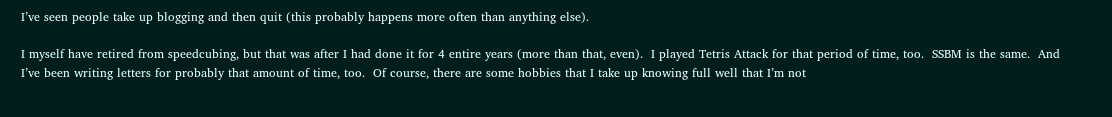I’ve seen people take up blogging and then quit (this probably happens more often than anything else).

I myself have retired from speedcubing, but that was after I had done it for 4 entire years (more than that, even).  I played Tetris Attack for that period of time, too.  SSBM is the same.  And I’ve been writing letters for probably that amount of time, too.  Of course, there are some hobbies that I take up knowing full well that I’m not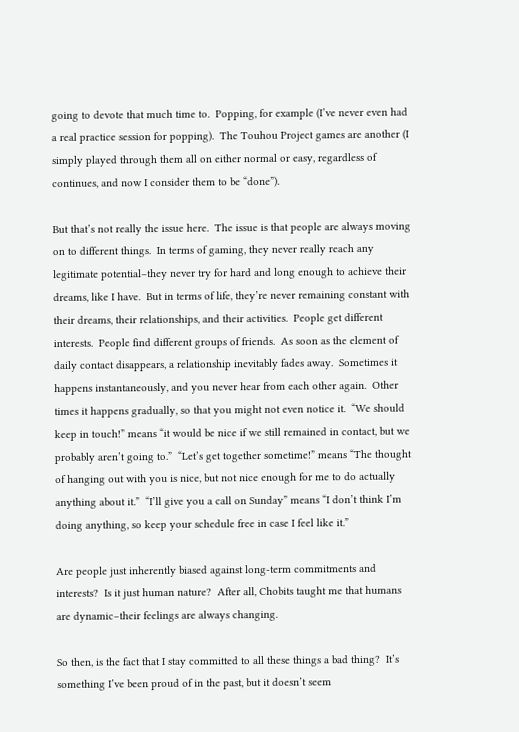going to devote that much time to.  Popping, for example (I’ve never even had a real practice session for popping).  The Touhou Project games are another (I simply played through them all on either normal or easy, regardless of continues, and now I consider them to be “done”).

But that’s not really the issue here.  The issue is that people are always moving on to different things.  In terms of gaming, they never really reach any legitimate potential–they never try for hard and long enough to achieve their dreams, like I have.  But in terms of life, they’re never remaining constant with their dreams, their relationships, and their activities.  People get different interests.  People find different groups of friends.  As soon as the element of daily contact disappears, a relationship inevitably fades away.  Sometimes it happens instantaneously, and you never hear from each other again.  Other times it happens gradually, so that you might not even notice it.  “We should keep in touch!” means “it would be nice if we still remained in contact, but we probably aren’t going to.”  “Let’s get together sometime!” means “The thought of hanging out with you is nice, but not nice enough for me to do actually anything about it.”  “I’ll give you a call on Sunday” means “I don’t think I’m doing anything, so keep your schedule free in case I feel like it.”

Are people just inherently biased against long-term commitments and interests?  Is it just human nature?  After all, Chobits taught me that humans are dynamic–their feelings are always changing.

So then, is the fact that I stay committed to all these things a bad thing?  It’s something I’ve been proud of in the past, but it doesn’t seem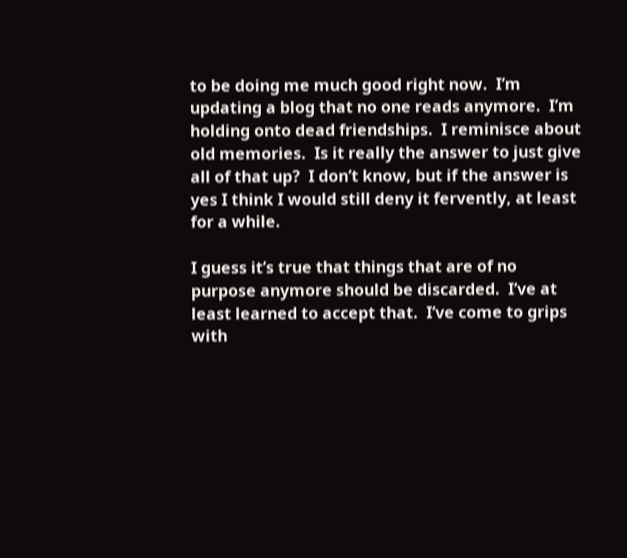to be doing me much good right now.  I’m updating a blog that no one reads anymore.  I’m holding onto dead friendships.  I reminisce about old memories.  Is it really the answer to just give all of that up?  I don’t know, but if the answer is yes I think I would still deny it fervently, at least for a while.

I guess it’s true that things that are of no purpose anymore should be discarded.  I’ve at least learned to accept that.  I’ve come to grips with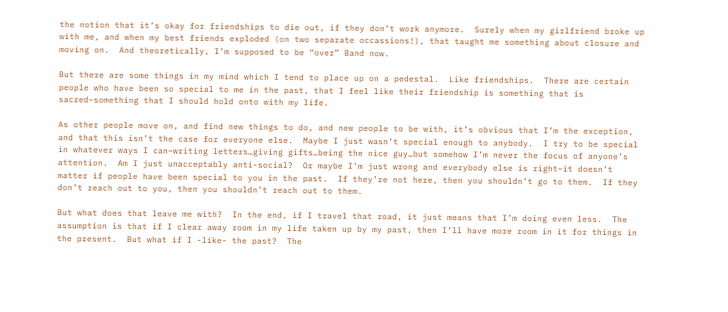the notion that it’s okay for friendships to die out, if they don’t work anymore.  Surely when my girlfriend broke up with me, and when my best friends exploded (on two separate occassions!), that taught me something about closure and moving on.  And theoretically, I’m supposed to be “over” Band now.

But there are some things in my mind which I tend to place up on a pedestal.  Like friendships.  There are certain people who have been so special to me in the past, that I feel like their friendship is something that is sacred–something that I should hold onto with my life.

As other people move on, and find new things to do, and new people to be with, it’s obvious that I’m the exception, and that this isn’t the case for everyone else.  Maybe I just wasn’t special enough to anybody.  I try to be special in whatever ways I can–writing letters…giving gifts…being the nice guy…but somehow I’m never the focus of anyone’s attention.  Am I just unacceptably anti-social?  Or maybe I’m just wrong and everybody else is right–it doesn’t matter if people have been special to you in the past.  If they’re not here, then you shouldn’t go to them.  If they don’t reach out to you, then you shouldn’t reach out to them.

But what does that leave me with?  In the end, if I travel that road, it just means that I’m doing even less.  The assumption is that if I clear away room in my life taken up by my past, then I’ll have more room in it for things in the present.  But what if I -like- the past?  The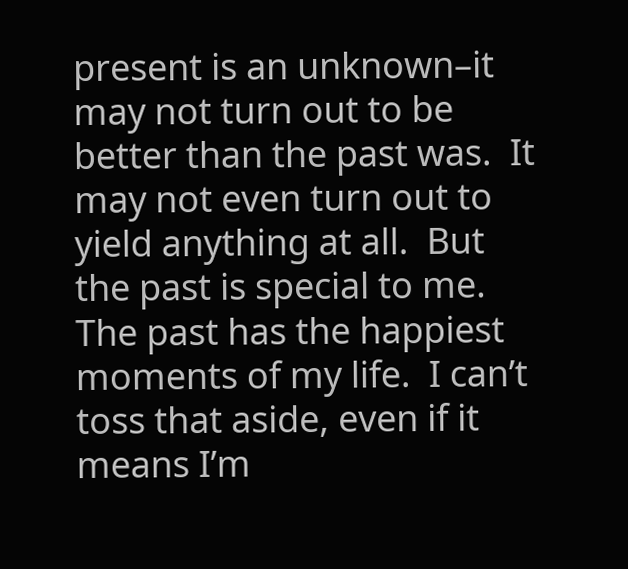present is an unknown–it may not turn out to be better than the past was.  It may not even turn out to yield anything at all.  But the past is special to me.  The past has the happiest moments of my life.  I can’t toss that aside, even if it means I’m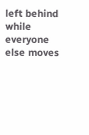left behind while everyone else moves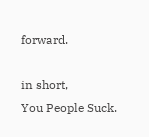forward.

in short,
You People Suck.